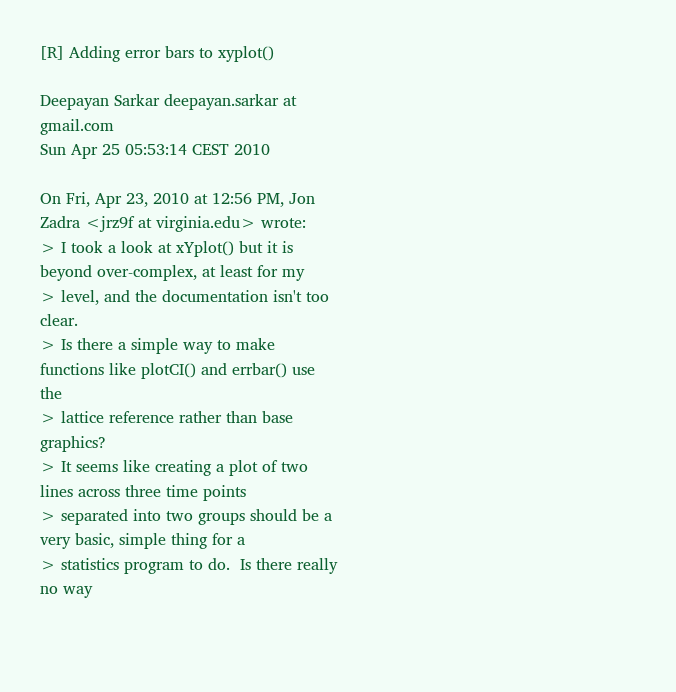[R] Adding error bars to xyplot()

Deepayan Sarkar deepayan.sarkar at gmail.com
Sun Apr 25 05:53:14 CEST 2010

On Fri, Apr 23, 2010 at 12:56 PM, Jon Zadra <jrz9f at virginia.edu> wrote:
> I took a look at xYplot() but it is beyond over-complex, at least for my
> level, and the documentation isn't too clear.
> Is there a simple way to make functions like plotCI() and errbar() use the
> lattice reference rather than base graphics?
> It seems like creating a plot of two lines across three time points
> separated into two groups should be a very basic, simple thing for a
> statistics program to do.  Is there really no way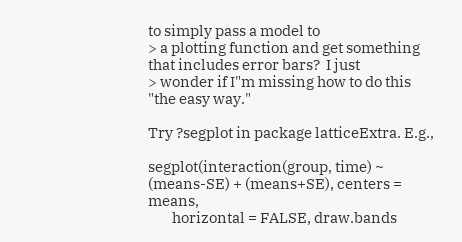to simply pass a model to
> a plotting function and get something that includes error bars?  I just
> wonder if I"m missing how to do this "the easy way."

Try ?segplot in package latticeExtra. E.g.,

segplot(interaction(group, time) ~ (means-SE) + (means+SE), centers = means,
        horizontal = FALSE, draw.bands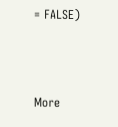= FALSE)



More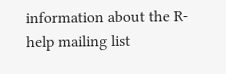information about the R-help mailing list